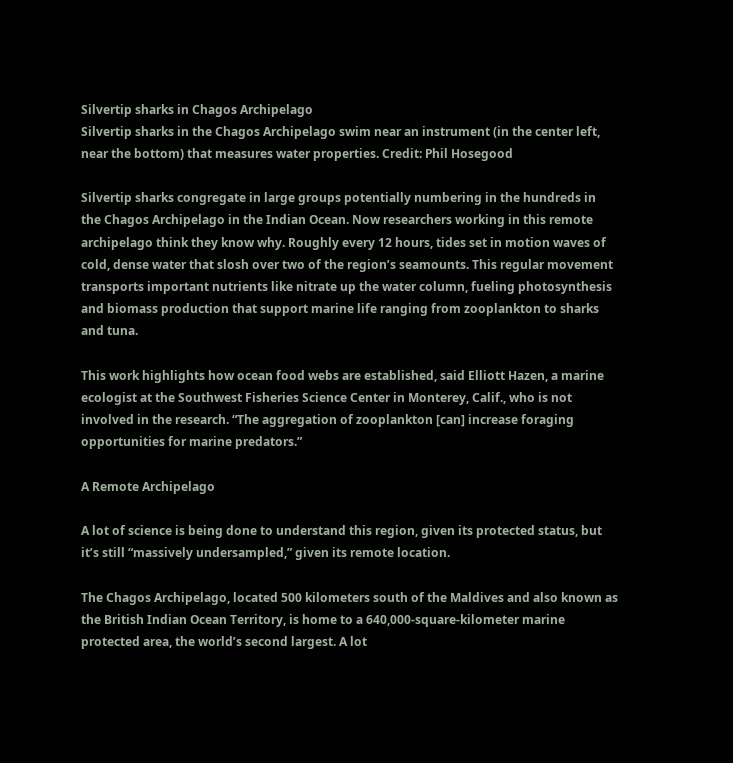Silvertip sharks in Chagos Archipelago
Silvertip sharks in the Chagos Archipelago swim near an instrument (in the center left, near the bottom) that measures water properties. Credit: Phil Hosegood

Silvertip sharks congregate in large groups potentially numbering in the hundreds in the Chagos Archipelago in the Indian Ocean. Now researchers working in this remote archipelago think they know why. Roughly every 12 hours, tides set in motion waves of cold, dense water that slosh over two of the region’s seamounts. This regular movement transports important nutrients like nitrate up the water column, fueling photosynthesis and biomass production that support marine life ranging from zooplankton to sharks and tuna.

This work highlights how ocean food webs are established, said Elliott Hazen, a marine ecologist at the Southwest Fisheries Science Center in Monterey, Calif., who is not involved in the research. “The aggregation of zooplankton [can] increase foraging opportunities for marine predators.”

A Remote Archipelago

A lot of science is being done to understand this region, given its protected status, but it’s still “massively undersampled,” given its remote location.

The Chagos Archipelago, located 500 kilometers south of the Maldives and also known as the British Indian Ocean Territory, is home to a 640,000-square-kilometer marine protected area, the world’s second largest. A lot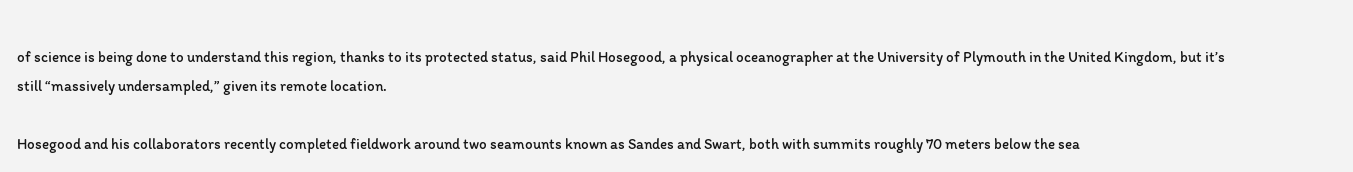of science is being done to understand this region, thanks to its protected status, said Phil Hosegood, a physical oceanographer at the University of Plymouth in the United Kingdom, but it’s still “massively undersampled,” given its remote location.

Hosegood and his collaborators recently completed fieldwork around two seamounts known as Sandes and Swart, both with summits roughly 70 meters below the sea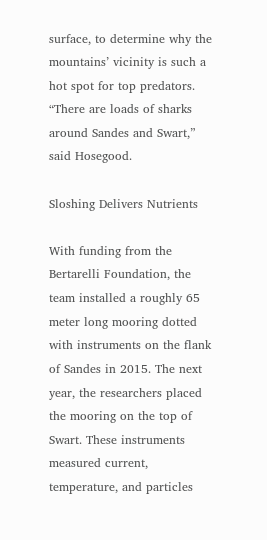surface, to determine why the mountains’ vicinity is such a hot spot for top predators. “There are loads of sharks around Sandes and Swart,” said Hosegood.

Sloshing Delivers Nutrients

With funding from the Bertarelli Foundation, the team installed a roughly 65 meter long mooring dotted with instruments on the flank of Sandes in 2015. The next year, the researchers placed the mooring on the top of Swart. These instruments measured current, temperature, and particles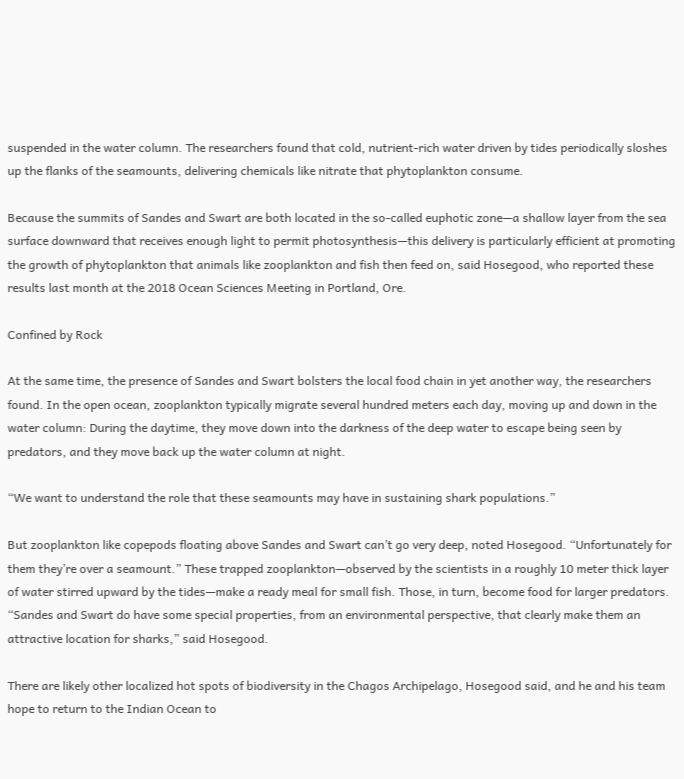suspended in the water column. The researchers found that cold, nutrient-rich water driven by tides periodically sloshes up the flanks of the seamounts, delivering chemicals like nitrate that phytoplankton consume.

Because the summits of Sandes and Swart are both located in the so-called euphotic zone—a shallow layer from the sea surface downward that receives enough light to permit photosynthesis—this delivery is particularly efficient at promoting the growth of phytoplankton that animals like zooplankton and fish then feed on, said Hosegood, who reported these results last month at the 2018 Ocean Sciences Meeting in Portland, Ore.

Confined by Rock

At the same time, the presence of Sandes and Swart bolsters the local food chain in yet another way, the researchers found. In the open ocean, zooplankton typically migrate several hundred meters each day, moving up and down in the water column: During the daytime, they move down into the darkness of the deep water to escape being seen by predators, and they move back up the water column at night.

“We want to understand the role that these seamounts may have in sustaining shark populations.”

But zooplankton like copepods floating above Sandes and Swart can’t go very deep, noted Hosegood. “Unfortunately for them they’re over a seamount.” These trapped zooplankton—observed by the scientists in a roughly 10 meter thick layer of water stirred upward by the tides—make a ready meal for small fish. Those, in turn, become food for larger predators. “Sandes and Swart do have some special properties, from an environmental perspective, that clearly make them an attractive location for sharks,” said Hosegood.

There are likely other localized hot spots of biodiversity in the Chagos Archipelago, Hosegood said, and he and his team hope to return to the Indian Ocean to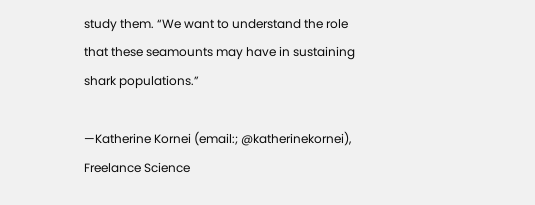study them. “We want to understand the role that these seamounts may have in sustaining shark populations.”

—Katherine Kornei (email:; @katherinekornei), Freelance Science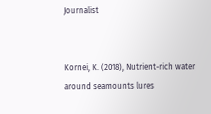Journalist


Kornei, K. (2018), Nutrient-rich water around seamounts lures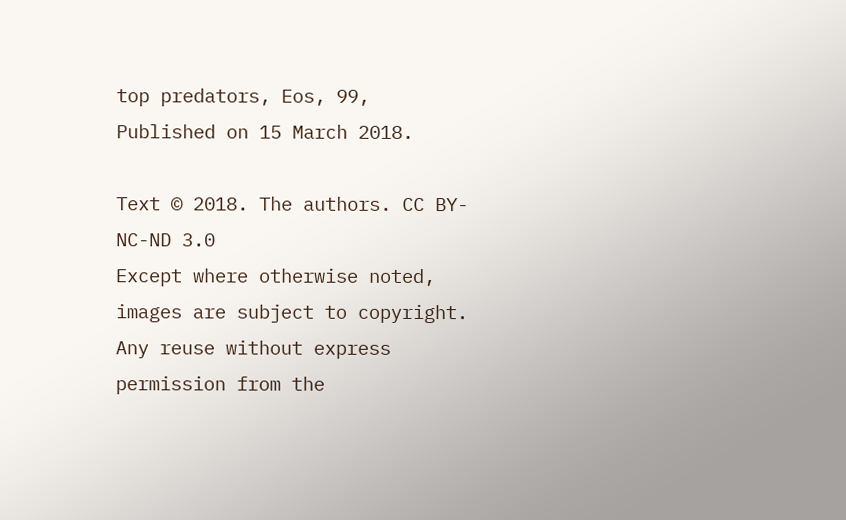top predators, Eos, 99, Published on 15 March 2018.

Text © 2018. The authors. CC BY-NC-ND 3.0
Except where otherwise noted, images are subject to copyright. Any reuse without express permission from the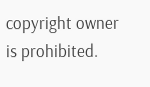copyright owner is prohibited.